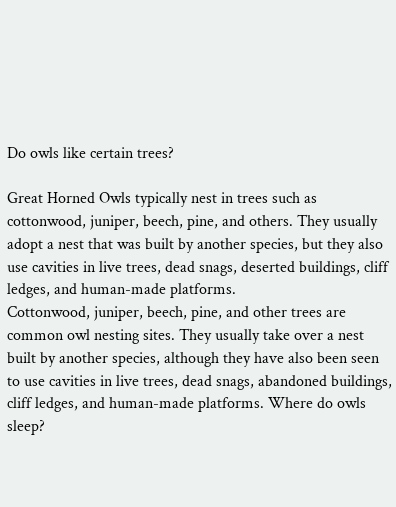Do owls like certain trees?

Great Horned Owls typically nest in trees such as cottonwood, juniper, beech, pine, and others. They usually adopt a nest that was built by another species, but they also use cavities in live trees, dead snags, deserted buildings, cliff ledges, and human-made platforms.
Cottonwood, juniper, beech, pine, and other trees are common owl nesting sites. They usually take over a nest built by another species, although they have also been seen to use cavities in live trees, dead snags, abandoned buildings, cliff ledges, and human-made platforms. Where do owls sleep?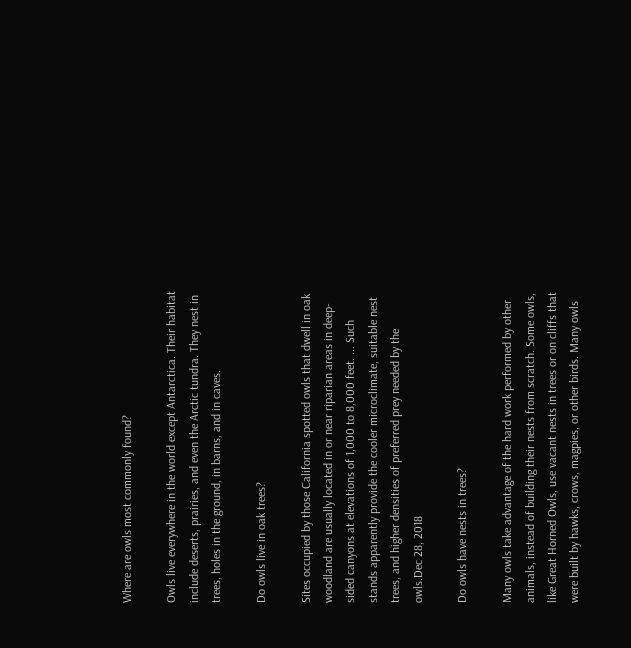Where are owls most commonly found?

Owls live everywhere in the world except Antarctica. Their habitat include deserts, prairies, and even the Arctic tundra. They nest in trees, holes in the ground, in barns, and in caves.

Do owls live in oak trees?

Sites occupied by those California spotted owls that dwell in oak woodland are usually located in or near riparian areas in deep-sided canyons at elevations of 1,000 to 8,000 feet. ... Such stands apparently provide the cooler microclimate, suitable nest trees, and higher densities of preferred prey needed by the owls.Dec 28, 2018

Do owls have nests in trees?

Many owls take advantage of the hard work performed by other animals, instead of building their nests from scratch. Some owls, like Great Horned Owls, use vacant nests in trees or on cliffs that were built by hawks, crows, magpies, or other birds. Many owls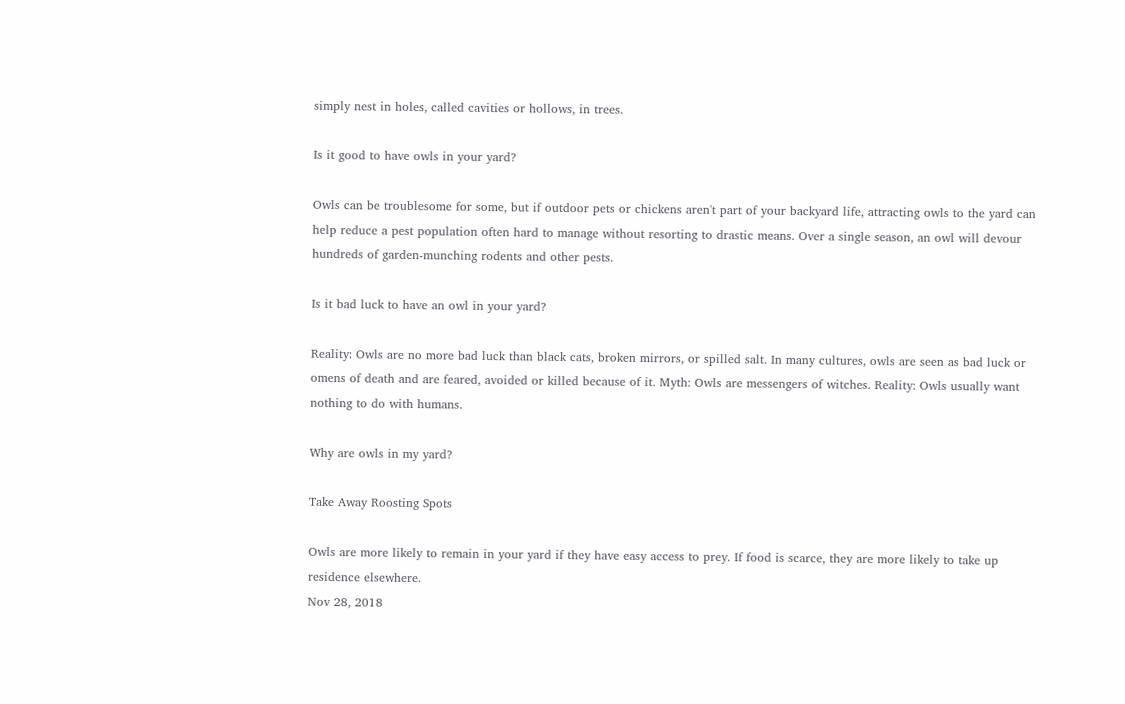simply nest in holes, called cavities or hollows, in trees.

Is it good to have owls in your yard?

Owls can be troublesome for some, but if outdoor pets or chickens aren't part of your backyard life, attracting owls to the yard can help reduce a pest population often hard to manage without resorting to drastic means. Over a single season, an owl will devour hundreds of garden-munching rodents and other pests.

Is it bad luck to have an owl in your yard?

Reality: Owls are no more bad luck than black cats, broken mirrors, or spilled salt. In many cultures, owls are seen as bad luck or omens of death and are feared, avoided or killed because of it. Myth: Owls are messengers of witches. Reality: Owls usually want nothing to do with humans.

Why are owls in my yard?

Take Away Roosting Spots

Owls are more likely to remain in your yard if they have easy access to prey. If food is scarce, they are more likely to take up residence elsewhere.
Nov 28, 2018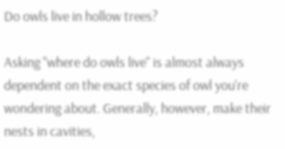Do owls live in hollow trees?

Asking "where do owls live" is almost always dependent on the exact species of owl you're wondering about. Generally, however, make their nests in cavities,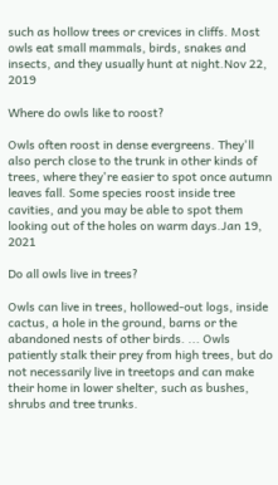such as hollow trees or crevices in cliffs. Most owls eat small mammals, birds, snakes and insects, and they usually hunt at night.Nov 22, 2019

Where do owls like to roost?

Owls often roost in dense evergreens. They'll also perch close to the trunk in other kinds of trees, where they're easier to spot once autumn leaves fall. Some species roost inside tree cavities, and you may be able to spot them looking out of the holes on warm days.Jan 19, 2021

Do all owls live in trees?

Owls can live in trees, hollowed-out logs, inside cactus, a hole in the ground, barns or the abandoned nests of other birds. ... Owls patiently stalk their prey from high trees, but do not necessarily live in treetops and can make their home in lower shelter, such as bushes, shrubs and tree trunks.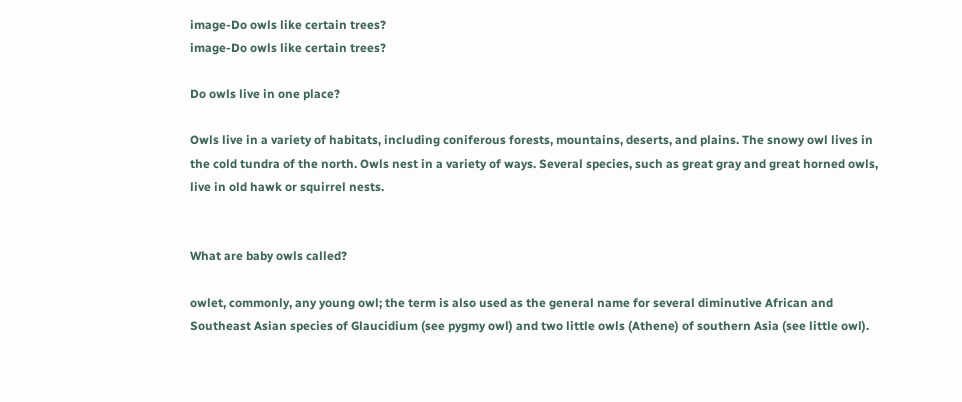image-Do owls like certain trees?
image-Do owls like certain trees?

Do owls live in one place?

Owls live in a variety of habitats, including coniferous forests, mountains, deserts, and plains. The snowy owl lives in the cold tundra of the north. Owls nest in a variety of ways. Several species, such as great gray and great horned owls, live in old hawk or squirrel nests.


What are baby owls called?

owlet, commonly, any young owl; the term is also used as the general name for several diminutive African and Southeast Asian species of Glaucidium (see pygmy owl) and two little owls (Athene) of southern Asia (see little owl).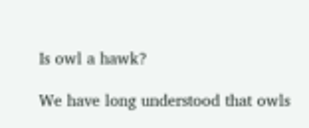Is owl a hawk?

We have long understood that owls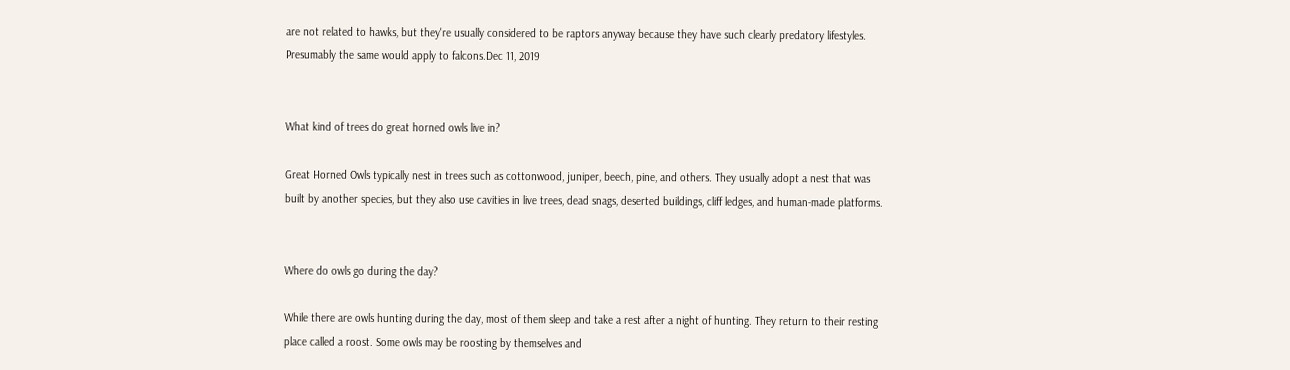are not related to hawks, but they're usually considered to be raptors anyway because they have such clearly predatory lifestyles. Presumably the same would apply to falcons.Dec 11, 2019


What kind of trees do great horned owls live in?

Great Horned Owls typically nest in trees such as cottonwood, juniper, beech, pine, and others. They usually adopt a nest that was built by another species, but they also use cavities in live trees, dead snags, deserted buildings, cliff ledges, and human-made platforms.


Where do owls go during the day?

While there are owls hunting during the day, most of them sleep and take a rest after a night of hunting. They return to their resting place called a roost. Some owls may be roosting by themselves and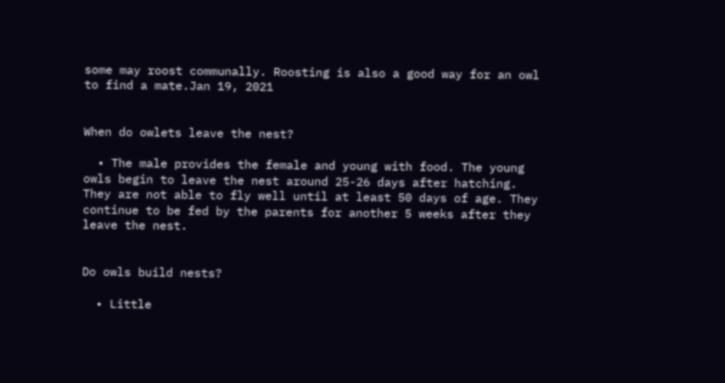some may roost communally. Roosting is also a good way for an owl to find a mate.Jan 19, 2021


When do owlets leave the nest?

  • The male provides the female and young with food. The young owls begin to leave the nest around 25-26 days after hatching. They are not able to fly well until at least 50 days of age. They continue to be fed by the parents for another 5 weeks after they leave the nest.


Do owls build nests?

  • Little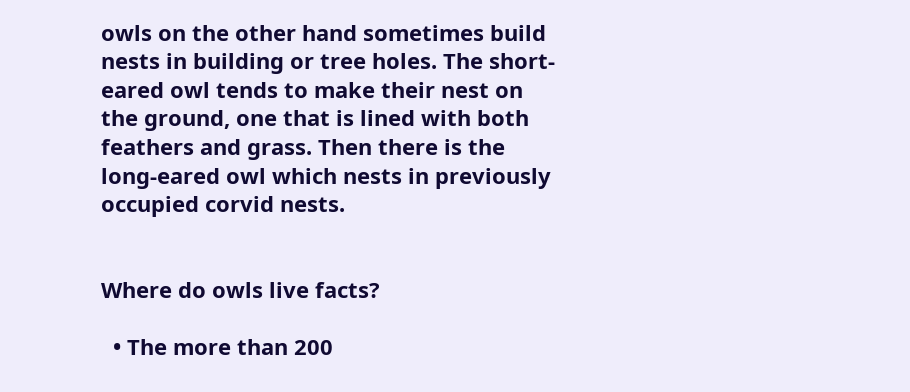owls on the other hand sometimes build nests in building or tree holes. The short-eared owl tends to make their nest on the ground, one that is lined with both feathers and grass. Then there is the long-eared owl which nests in previously occupied corvid nests.


Where do owls live facts?

  • The more than 200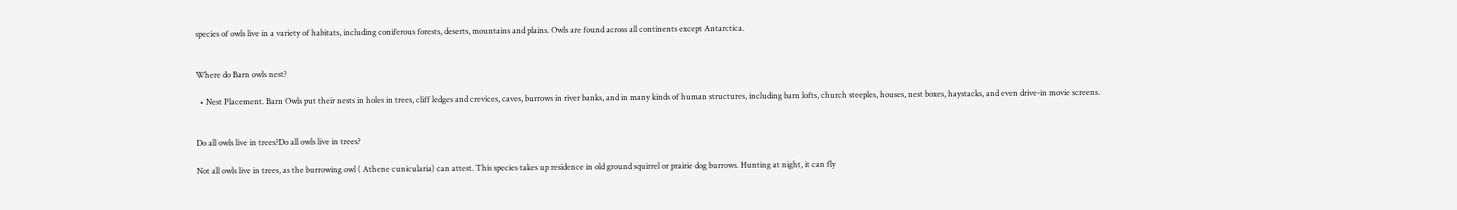species of owls live in a variety of habitats, including coniferous forests, deserts, mountains and plains. Owls are found across all continents except Antarctica.


Where do Barn owls nest?

  • Nest Placement. Barn Owls put their nests in holes in trees, cliff ledges and crevices, caves, burrows in river banks, and in many kinds of human structures, including barn lofts, church steeples, houses, nest boxes, haystacks, and even drive-in movie screens.


Do all owls live in trees?Do all owls live in trees?

Not all owls live in trees, as the burrowing owl ( Athene cunicularia) can attest. This species takes up residence in old ground squirrel or prairie dog burrows. Hunting at night, it can fly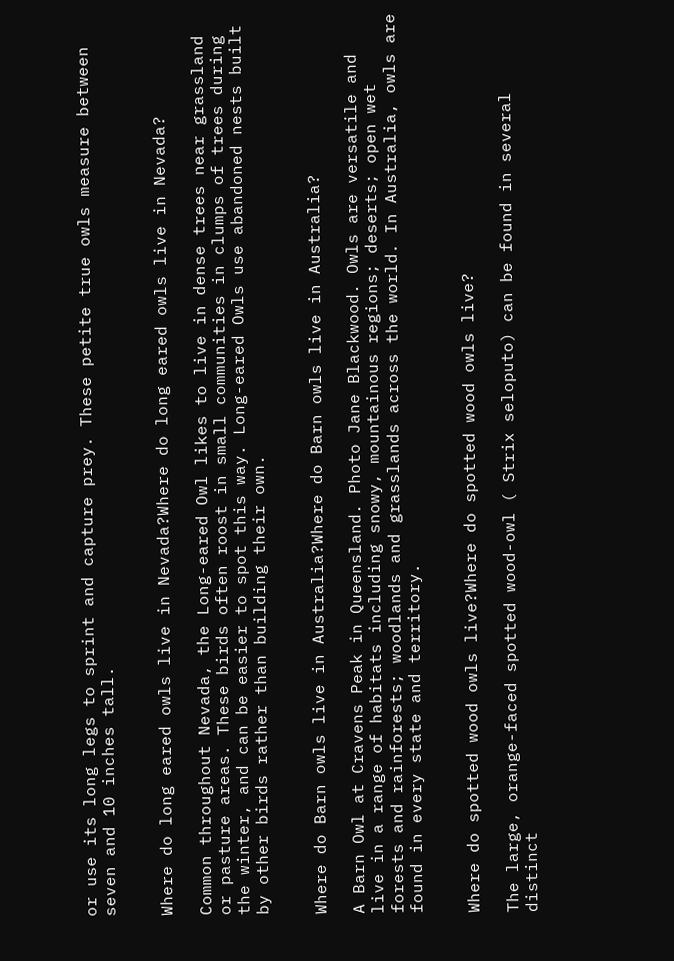or use its long legs to sprint and capture prey. These petite true owls measure between seven and 10 inches tall.


Where do long eared owls live in Nevada?Where do long eared owls live in Nevada?

Common throughout Nevada, the Long-eared Owl likes to live in dense trees near grassland or pasture areas. These birds often roost in small communities in clumps of trees during the winter, and can be easier to spot this way. Long-eared Owls use abandoned nests built by other birds rather than building their own.


Where do Barn owls live in Australia?Where do Barn owls live in Australia?

A Barn Owl at Cravens Peak in Queensland. Photo Jane Blackwood. Owls are versatile and live in a range of habitats including snowy, mountainous regions; deserts; open wet forests and rainforests; woodlands and grasslands across the world. In Australia, owls are found in every state and territory.


Where do spotted wood owls live?Where do spotted wood owls live?

The large, orange-faced spotted wood-owl ( Strix seloputo) can be found in several distinct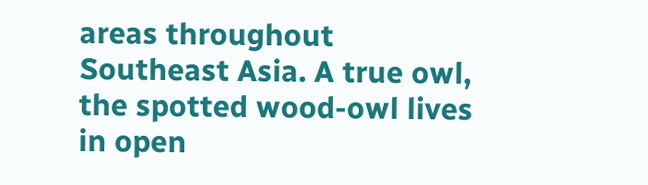areas throughout Southeast Asia. A true owl, the spotted wood-owl lives in open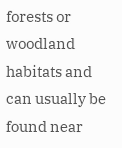forests or woodland habitats and can usually be found near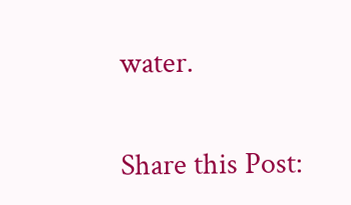water.

Share this Post: